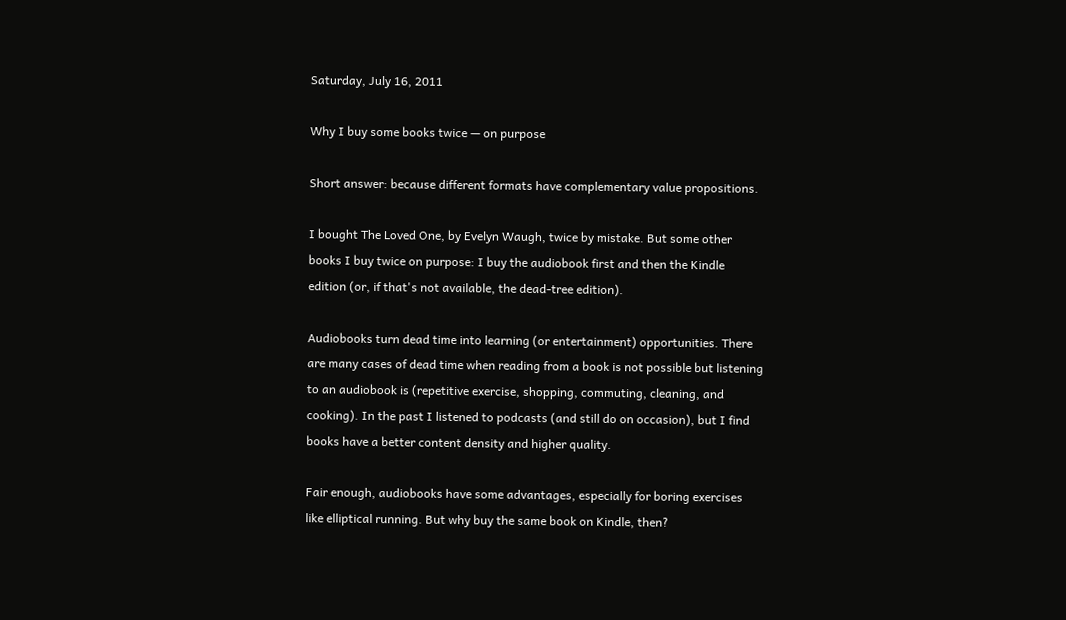Saturday, July 16, 2011

Why I buy some books twice — on purpose

Short answer: because different formats have complementary value propositions.

I bought The Loved One, by Evelyn Waugh, twice by mistake. But some other books I buy twice on purpose: I buy the audiobook first and then the Kindle edition (or, if that's not available, the dead-tree edition).

Audiobooks turn dead time into learning (or entertainment) opportunities. There are many cases of dead time when reading from a book is not possible but listening to an audiobook is (repetitive exercise, shopping, commuting, cleaning, and cooking). In the past I listened to podcasts (and still do on occasion), but I find books have a better content density and higher quality.

Fair enough, audiobooks have some advantages, especially for boring exercises like elliptical running. But why buy the same book on Kindle, then?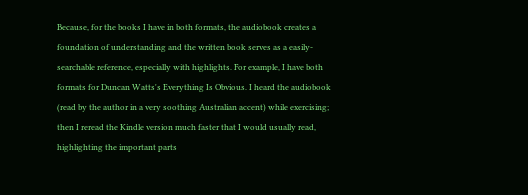Because, for the books I have in both formats, the audiobook creates a foundation of understanding and the written book serves as a easily-searchable reference, especially with highlights. For example, I have both formats for Duncan Watts's Everything Is Obvious. I heard the audiobook (read by the author in a very soothing Australian accent) while exercising; then I reread the Kindle version much faster that I would usually read, highlighting the important parts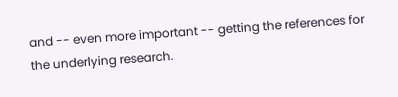and -- even more important -- getting the references for the underlying research.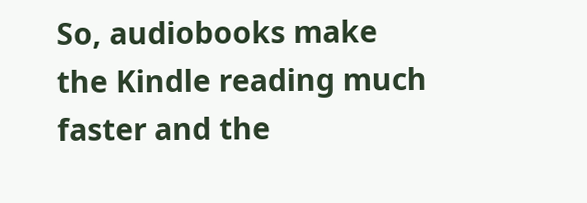So, audiobooks make the Kindle reading much faster and the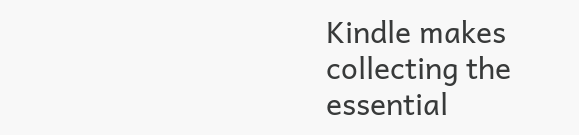Kindle makes collecting the essential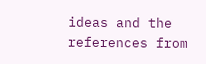ideas and the references from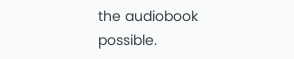the audiobook possible.